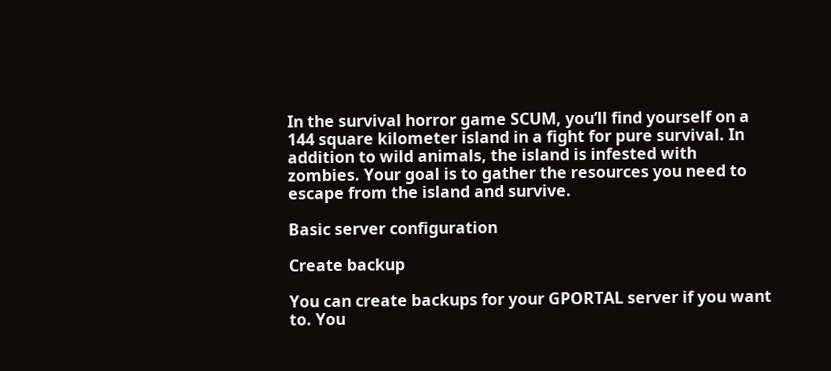In the survival horror game SCUM, you’ll find yourself on a 144 square kilometer island in a fight for pure survival. In addition to wild animals, the island is infested with zombies. Your goal is to gather the resources you need to escape from the island and survive.

Basic server configuration

Create backup

You can create backups for your GPORTAL server if you want to. You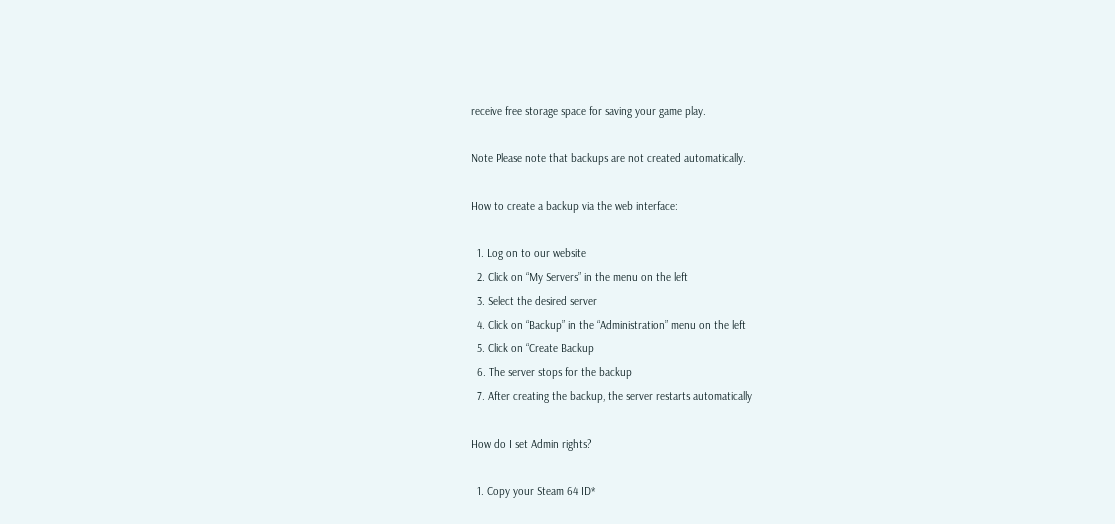receive free storage space for saving your game play.

Note Please note that backups are not created automatically.

How to create a backup via the web interface:

  1. Log on to our website
  2. Click on “My Servers” in the menu on the left
  3. Select the desired server
  4. Click on “Backup” in the “Administration” menu on the left
  5. Click on “Create Backup
  6. The server stops for the backup
  7. After creating the backup, the server restarts automatically

How do I set Admin rights?

  1. Copy your Steam 64 ID*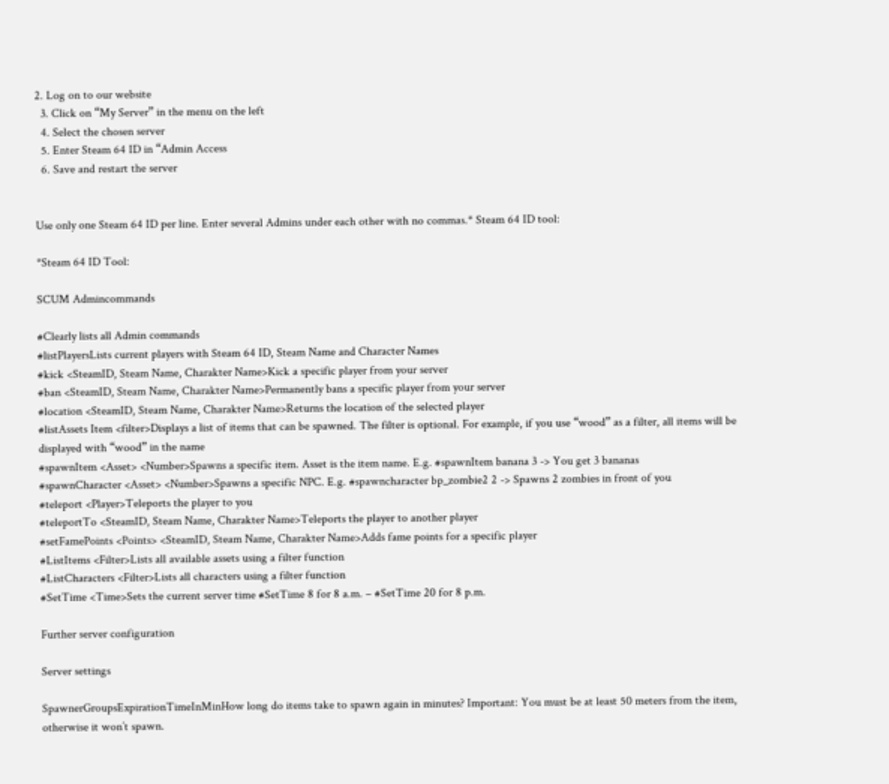2. Log on to our website
  3. Click on “My Server” in the menu on the left
  4. Select the chosen server
  5. Enter Steam 64 ID in “Admin Access
  6. Save and restart the server


Use only one Steam 64 ID per line. Enter several Admins under each other with no commas.* Steam 64 ID tool:

*Steam 64 ID Tool:

SCUM Admincommands

#Clearly lists all Admin commands
#listPlayersLists current players with Steam 64 ID, Steam Name and Character Names
#kick <SteamID, Steam Name, Charakter Name>Kick a specific player from your server
#ban <SteamID, Steam Name, Charakter Name>Permanently bans a specific player from your server
#location <SteamID, Steam Name, Charakter Name>Returns the location of the selected player
#listAssets Item <filter>Displays a list of items that can be spawned. The filter is optional. For example, if you use “wood” as a filter, all items will be displayed with “wood” in the name
#spawnItem <Asset> <Number>Spawns a specific item. Asset is the item name. E.g. #spawnItem banana 3 -> You get 3 bananas
#spawnCharacter <Asset> <Number>Spawns a specific NPC. E.g. #spawncharacter bp_zombie2 2 -> Spawns 2 zombies in front of you
#teleport <Player>Teleports the player to you
#teleportTo <SteamID, Steam Name, Charakter Name>Teleports the player to another player
#setFamePoints <Points> <SteamID, Steam Name, Charakter Name>Adds fame points for a specific player
#ListItems <Filter>Lists all available assets using a filter function
#ListCharacters <Filter>Lists all characters using a filter function
#SetTime <Time>Sets the current server time #SetTime 8 for 8 a.m. – #SetTime 20 for 8 p.m.

Further server configuration

Server settings

SpawnerGroupsExpirationTimeInMinHow long do items take to spawn again in minutes? Important: You must be at least 50 meters from the item, otherwise it won’t spawn.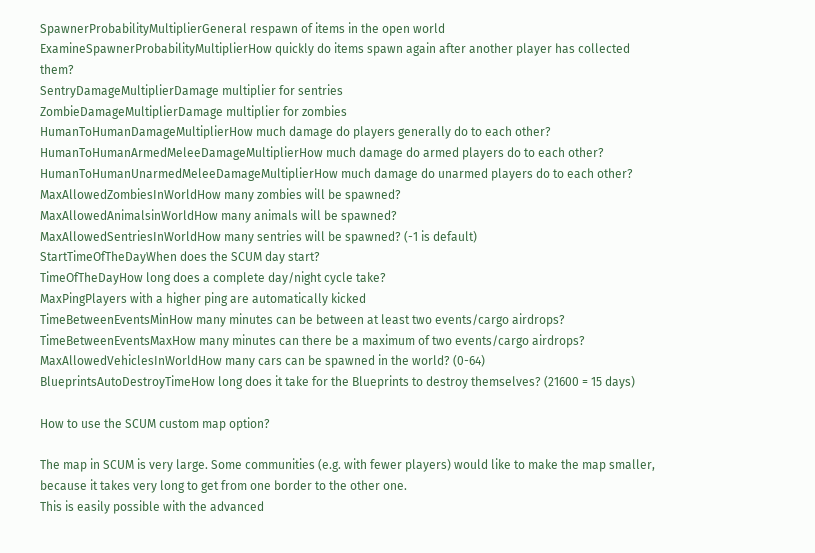SpawnerProbabilityMultiplierGeneral respawn of items in the open world
ExamineSpawnerProbabilityMultiplierHow quickly do items spawn again after another player has collected them?
SentryDamageMultiplierDamage multiplier for sentries
ZombieDamageMultiplierDamage multiplier for zombies
HumanToHumanDamageMultiplierHow much damage do players generally do to each other?
HumanToHumanArmedMeleeDamageMultiplierHow much damage do armed players do to each other?
HumanToHumanUnarmedMeleeDamageMultiplierHow much damage do unarmed players do to each other?
MaxAllowedZombiesInWorldHow many zombies will be spawned?
MaxAllowedAnimalsinWorldHow many animals will be spawned?
MaxAllowedSentriesInWorldHow many sentries will be spawned? (-1 is default)
StartTimeOfTheDayWhen does the SCUM day start?
TimeOfTheDayHow long does a complete day/night cycle take?
MaxPingPlayers with a higher ping are automatically kicked
TimeBetweenEventsMinHow many minutes can be between at least two events/cargo airdrops?
TimeBetweenEventsMaxHow many minutes can there be a maximum of two events/cargo airdrops?
MaxAllowedVehiclesInWorldHow many cars can be spawned in the world? (0-64)
BlueprintsAutoDestroyTimeHow long does it take for the Blueprints to destroy themselves? (21600 = 15 days)

How to use the SCUM custom map option?

The map in SCUM is very large. Some communities (e.g. with fewer players) would like to make the map smaller, because it takes very long to get from one border to the other one.
This is easily possible with the advanced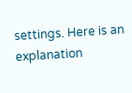settings. Here is an explanation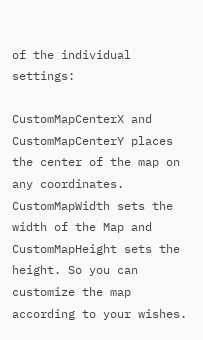of the individual settings:

CustomMapCenterX and CustomMapCenterY places the center of the map on any coordinates. CustomMapWidth sets the width of the Map and CustomMapHeight sets the height. So you can customize the map according to your wishes.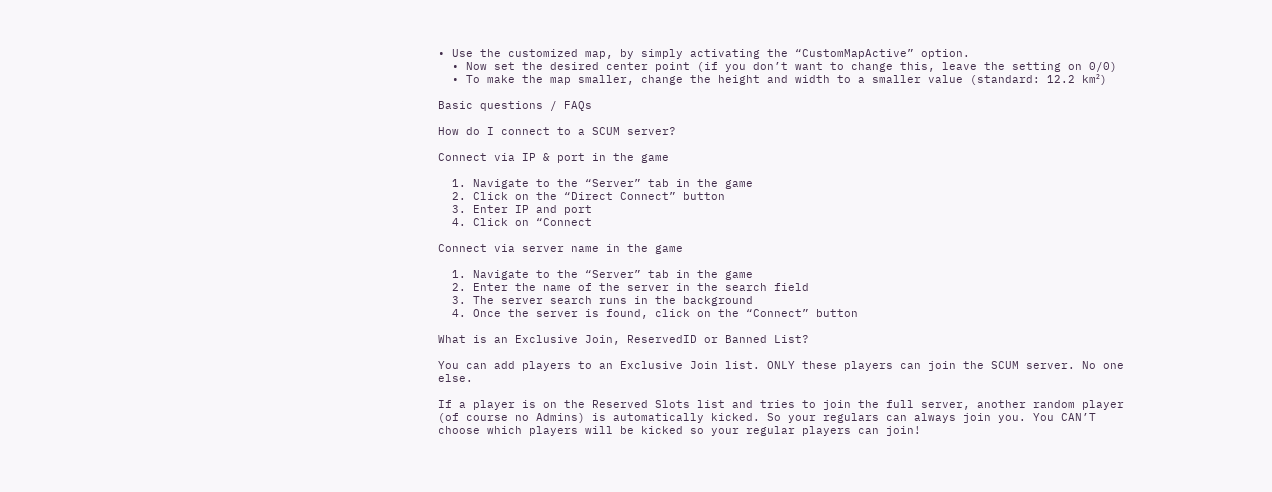• Use the customized map, by simply activating the “CustomMapActive” option.
  • Now set the desired center point (if you don’t want to change this, leave the setting on 0/0)
  • To make the map smaller, change the height and width to a smaller value (standard: 12.2 km²)

Basic questions / FAQs

How do I connect to a SCUM server?

Connect via IP & port in the game

  1. Navigate to the “Server” tab in the game
  2. Click on the “Direct Connect” button
  3. Enter IP and port
  4. Click on “Connect

Connect via server name in the game

  1. Navigate to the “Server” tab in the game
  2. Enter the name of the server in the search field
  3. The server search runs in the background
  4. Once the server is found, click on the “Connect” button

What is an Exclusive Join, ReservedID or Banned List?

You can add players to an Exclusive Join list. ONLY these players can join the SCUM server. No one else.

If a player is on the Reserved Slots list and tries to join the full server, another random player (of course no Admins) is automatically kicked. So your regulars can always join you. You CAN’T choose which players will be kicked so your regular players can join!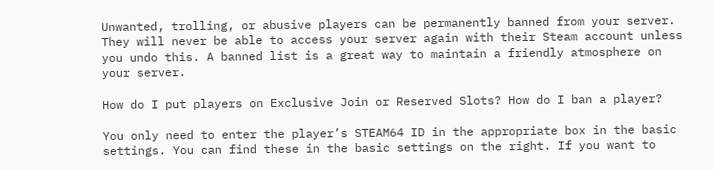Unwanted, trolling, or abusive players can be permanently banned from your server. They will never be able to access your server again with their Steam account unless you undo this. A banned list is a great way to maintain a friendly atmosphere on your server.

How do I put players on Exclusive Join or Reserved Slots? How do I ban a player?

You only need to enter the player’s STEAM64 ID in the appropriate box in the basic settings. You can find these in the basic settings on the right. If you want to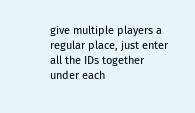give multiple players a regular place, just enter all the IDs together under each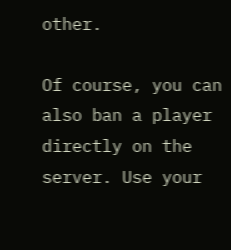other.

Of course, you can also ban a player directly on the server. Use your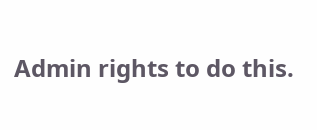Admin rights to do this.